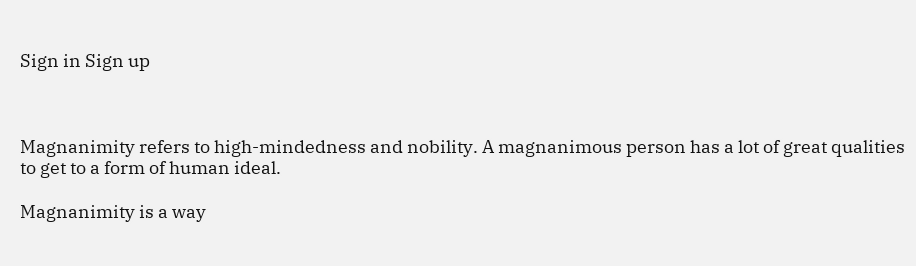Sign in Sign up



Magnanimity refers to high-mindedness and nobility. A magnanimous person has a lot of great qualities to get to a form of human ideal.

Magnanimity is a way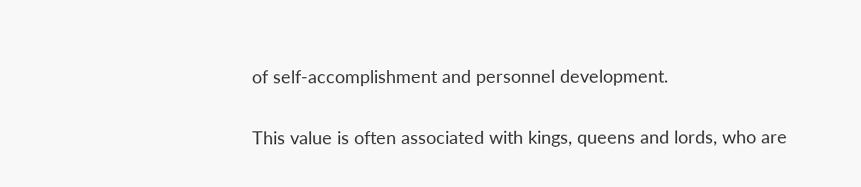of self-accomplishment and personnel development.

This value is often associated with kings, queens and lords, who are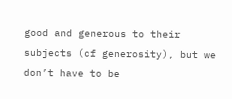good and generous to their subjects (cf generosity), but we don’t have to be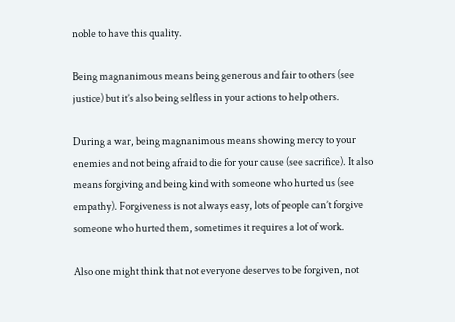noble to have this quality.

Being magnanimous means being generous and fair to others (see justice) but it’s also being selfless in your actions to help others.

During a war, being magnanimous means showing mercy to your enemies and not being afraid to die for your cause (see sacrifice). It also means forgiving and being kind with someone who hurted us (see empathy). Forgiveness is not always easy, lots of people can’t forgive someone who hurted them, sometimes it requires a lot of work.

Also one might think that not everyone deserves to be forgiven, not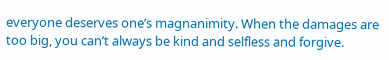everyone deserves one’s magnanimity. When the damages are too big, you can’t always be kind and selfless and forgive.